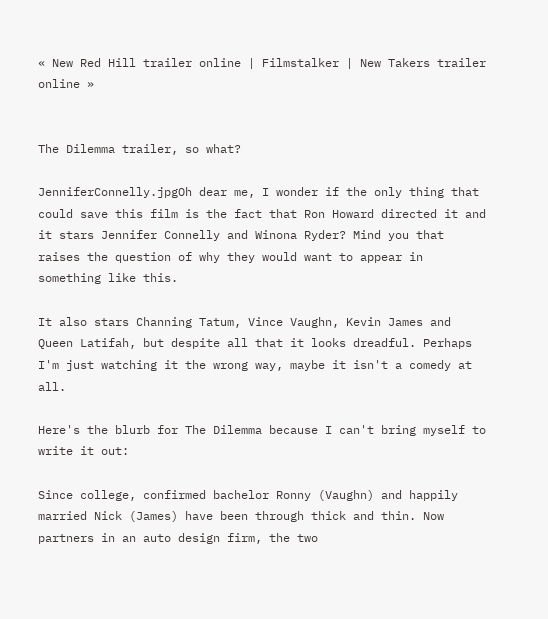« New Red Hill trailer online | Filmstalker | New Takers trailer online »


The Dilemma trailer, so what?

JenniferConnelly.jpgOh dear me, I wonder if the only thing that could save this film is the fact that Ron Howard directed it and it stars Jennifer Connelly and Winona Ryder? Mind you that raises the question of why they would want to appear in something like this.

It also stars Channing Tatum, Vince Vaughn, Kevin James and Queen Latifah, but despite all that it looks dreadful. Perhaps I'm just watching it the wrong way, maybe it isn't a comedy at all.

Here's the blurb for The Dilemma because I can't bring myself to write it out:

Since college, confirmed bachelor Ronny (Vaughn) and happily married Nick (James) have been through thick and thin. Now partners in an auto design firm, the two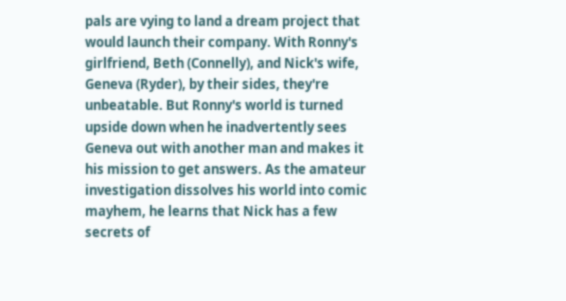pals are vying to land a dream project that would launch their company. With Ronny's girlfriend, Beth (Connelly), and Nick's wife, Geneva (Ryder), by their sides, they're unbeatable. But Ronny's world is turned upside down when he inadvertently sees Geneva out with another man and makes it his mission to get answers. As the amateur investigation dissolves his world into comic mayhem, he learns that Nick has a few secrets of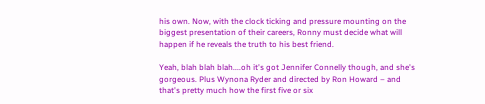his own. Now, with the clock ticking and pressure mounting on the biggest presentation of their careers, Ronny must decide what will happen if he reveals the truth to his best friend.

Yeah, blah blah blah....oh it's got Jennifer Connelly though, and she's gorgeous. Plus Wynona Ryder and directed by Ron Howard – and that's pretty much how the first five or six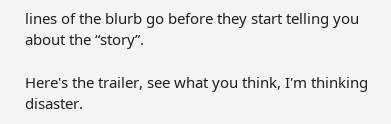lines of the blurb go before they start telling you about the “story”.

Here's the trailer, see what you think, I'm thinking disaster.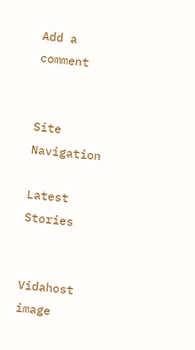Add a comment


Site Navigation

Latest Stories


Vidahost image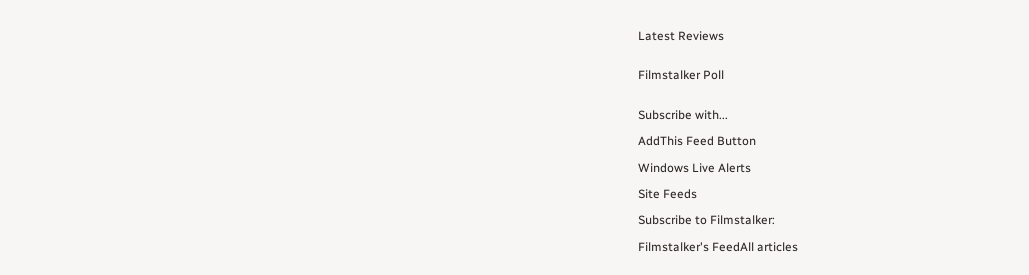Latest Reviews


Filmstalker Poll


Subscribe with...

AddThis Feed Button

Windows Live Alerts

Site Feeds

Subscribe to Filmstalker:

Filmstalker's FeedAll articles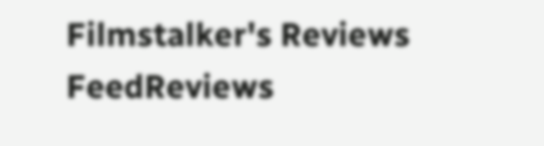Filmstalker's Reviews FeedReviews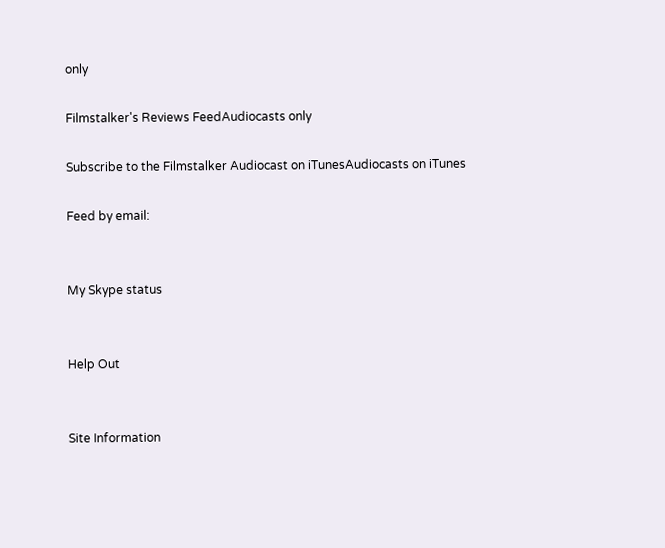only

Filmstalker's Reviews FeedAudiocasts only

Subscribe to the Filmstalker Audiocast on iTunesAudiocasts on iTunes

Feed by email:


My Skype status


Help Out


Site Information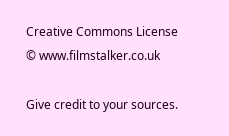Creative Commons License
© www.filmstalker.co.uk

Give credit to your sources.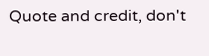Quote and credit, don't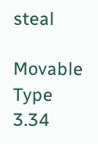steal

Movable Type 3.34